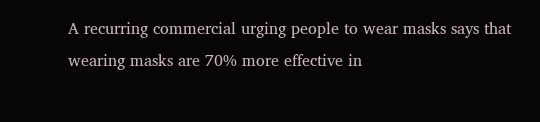A recurring commercial urging people to wear masks says that wearing masks are 70% more effective in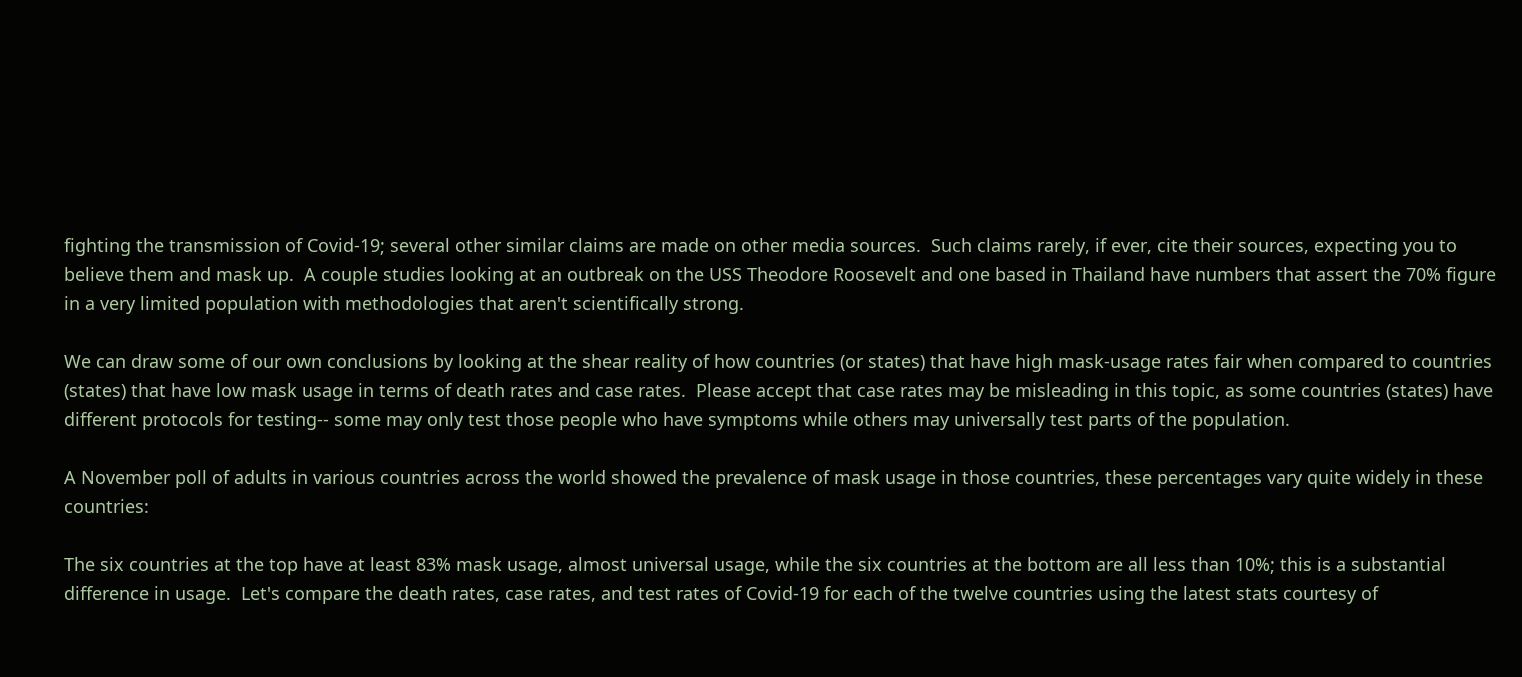fighting the transmission of Covid-19; several other similar claims are made on other media sources.  Such claims rarely, if ever, cite their sources, expecting you to believe them and mask up.  A couple studies looking at an outbreak on the USS Theodore Roosevelt and one based in Thailand have numbers that assert the 70% figure in a very limited population with methodologies that aren't scientifically strong.

We can draw some of our own conclusions by looking at the shear reality of how countries (or states) that have high mask-usage rates fair when compared to countries (states) that have low mask usage in terms of death rates and case rates.  Please accept that case rates may be misleading in this topic, as some countries (states) have different protocols for testing-- some may only test those people who have symptoms while others may universally test parts of the population.

A November poll of adults in various countries across the world showed the prevalence of mask usage in those countries, these percentages vary quite widely in these countries:

The six countries at the top have at least 83% mask usage, almost universal usage, while the six countries at the bottom are all less than 10%; this is a substantial difference in usage.  Let's compare the death rates, case rates, and test rates of Covid-19 for each of the twelve countries using the latest stats courtesy of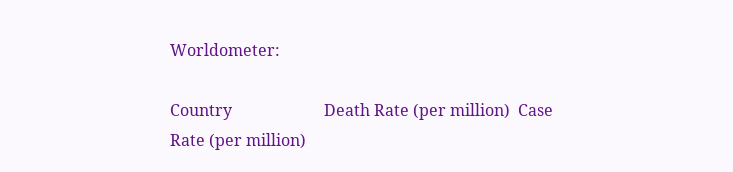Worldometer:

Country                       Death Rate (per million)  Case Rate (per million)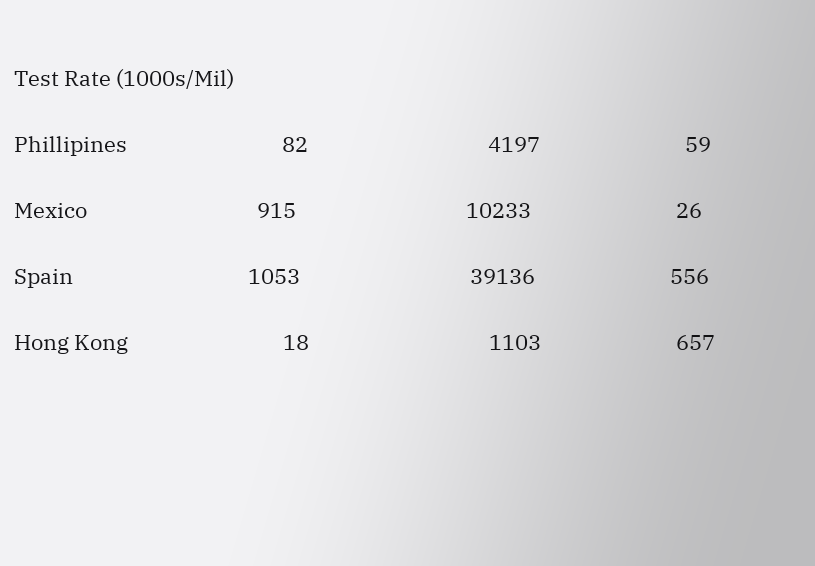Test Rate (1000s/Mil)

Phillipines                               82                                    4197                             59

Mexico                                  915                                  10233                             26

Spain                                   1053                                  39136                           556

Hong Kong                               18                                    1103                           657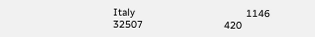Italy                                     1146                                  32507                           420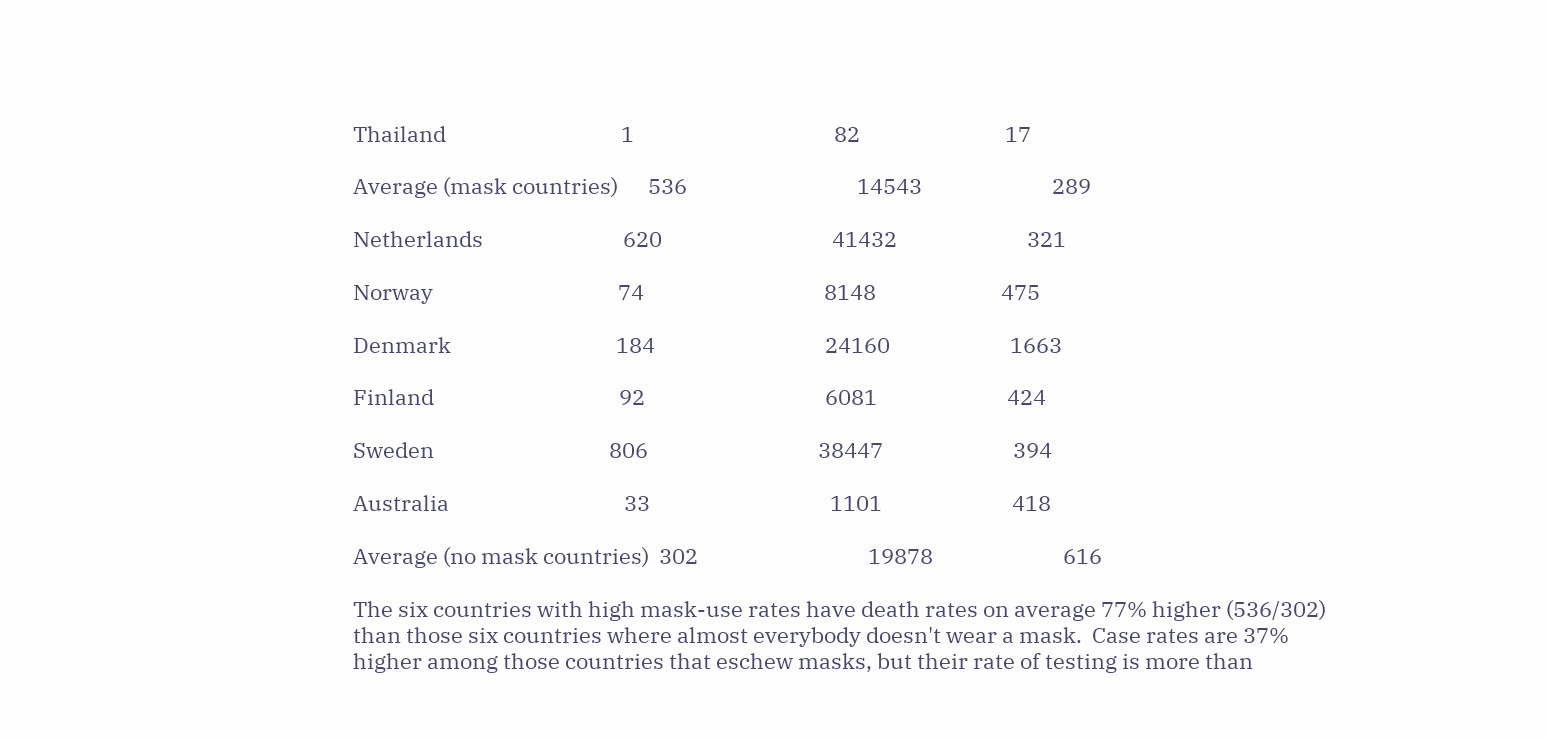Thailand                                   1                                        82                             17

Average (mask countries)      536                                  14543                          289

Netherlands                            620                                  41432                          321

Norway                                     74                                    8148                         475

Denmark                                 184                                  24160                        1663

Finland                                     92                                    6081                          424

Sweden                                   806                                  38447                          394

Australia                                   33                                    1101                          418

Average (no mask countries)  302                                  19878                          616

The six countries with high mask-use rates have death rates on average 77% higher (536/302) than those six countries where almost everybody doesn't wear a mask.  Case rates are 37% higher among those countries that eschew masks, but their rate of testing is more than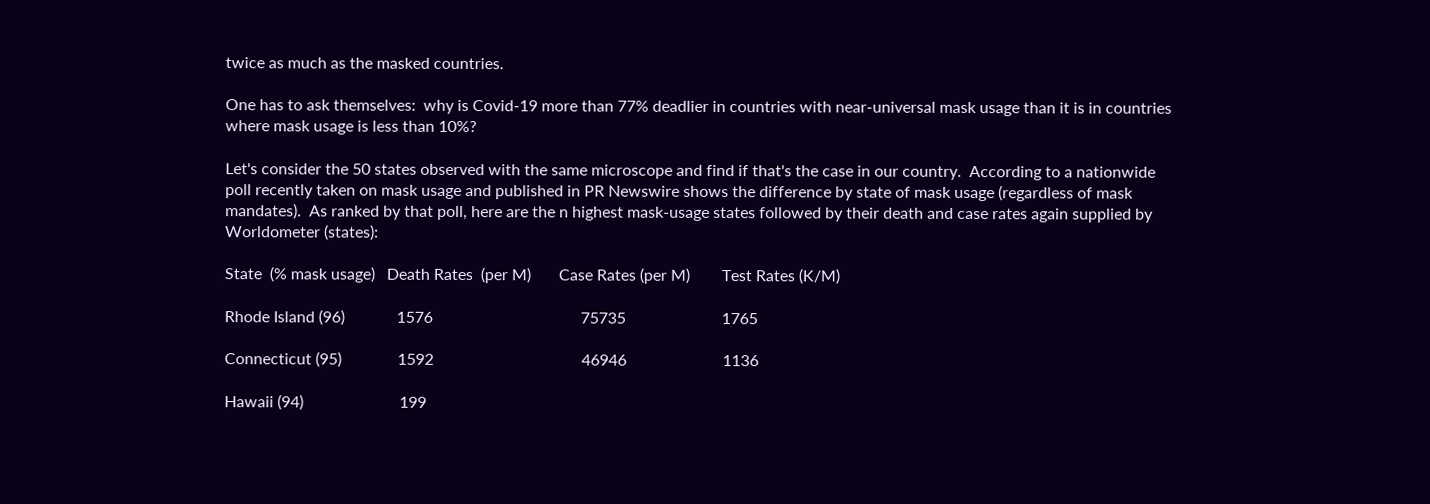twice as much as the masked countries.

One has to ask themselves:  why is Covid-19 more than 77% deadlier in countries with near-universal mask usage than it is in countries where mask usage is less than 10%?

Let's consider the 50 states observed with the same microscope and find if that's the case in our country.  According to a nationwide poll recently taken on mask usage and published in PR Newswire shows the difference by state of mask usage (regardless of mask mandates).  As ranked by that poll, here are the n highest mask-usage states followed by their death and case rates again supplied by Worldometer (states):

State  (% mask usage)   Death Rates  (per M)       Case Rates (per M)        Test Rates (K/M)

Rhode Island (96)             1576                                     75735                        1765

Connecticut (95)              1592                                     46946                        1136

Hawaii (94)                        199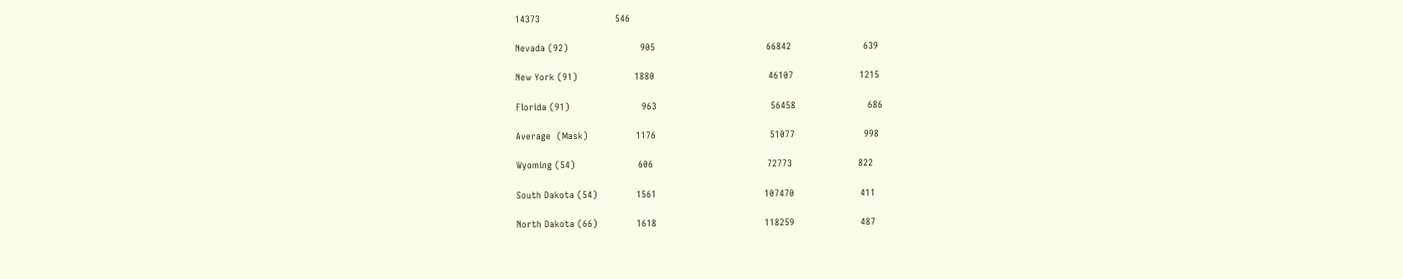14373                         546

Nevada (92)                        905                                     66842                        639

New York (91)                   1880                                      46107                      1215

Florida (91)                        963                                      56458                        686

Average  (Mask)                1176                                      51077                       998

Wyoming (54)                     606                                      72773                      822

South Dakota (54)             1561                                    107470                      411

North Dakota (66)             1618                                    118259                      487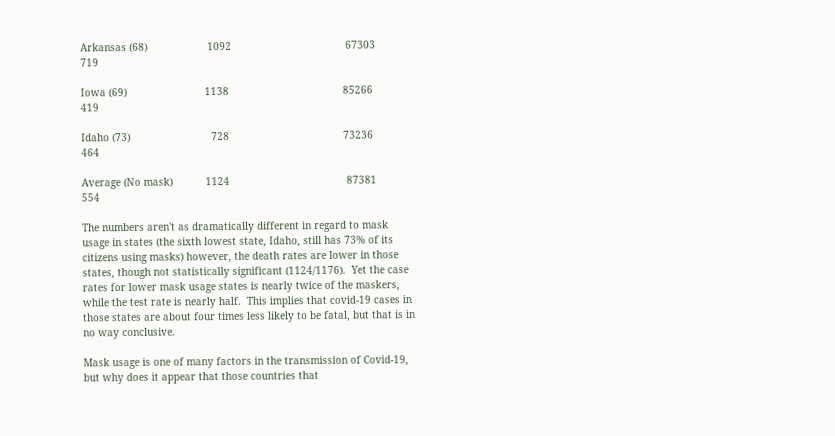Arkansas (68)                    1092                                      67303                     719

Iowa (69)                          1138                                      85266                     419

Idaho (73)                           728                                      73236                     464

Average (No mask)           1124                                       87381                    554

The numbers aren't as dramatically different in regard to mask usage in states (the sixth lowest state, Idaho, still has 73% of its citizens using masks) however, the death rates are lower in those states, though not statistically significant (1124/1176).  Yet the case rates for lower mask usage states is nearly twice of the maskers, while the test rate is nearly half.  This implies that covid-19 cases in those states are about four times less likely to be fatal, but that is in no way conclusive.

Mask usage is one of many factors in the transmission of Covid-19, but why does it appear that those countries that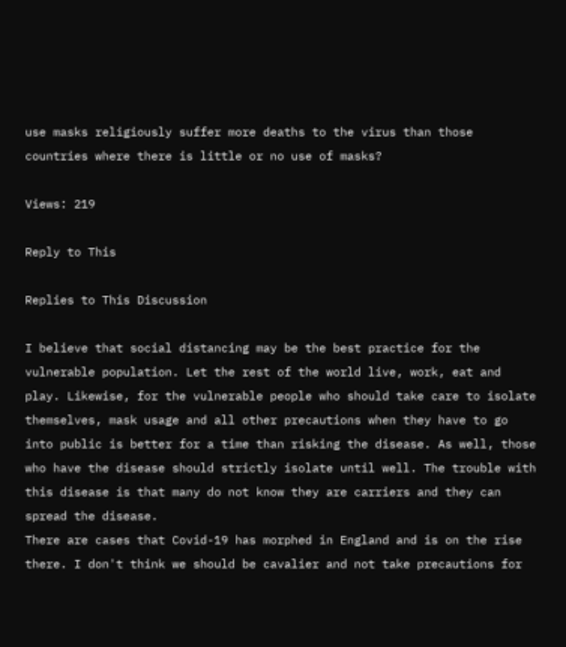use masks religiously suffer more deaths to the virus than those countries where there is little or no use of masks?

Views: 219

Reply to This

Replies to This Discussion

I believe that social distancing may be the best practice for the vulnerable population. Let the rest of the world live, work, eat and play. Likewise, for the vulnerable people who should take care to isolate themselves, mask usage and all other precautions when they have to go into public is better for a time than risking the disease. As well, those who have the disease should strictly isolate until well. The trouble with this disease is that many do not know they are carriers and they can spread the disease.
There are cases that Covid-19 has morphed in England and is on the rise there. I don't think we should be cavalier and not take precautions for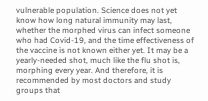vulnerable population. Science does not yet know how long natural immunity may last, whether the morphed virus can infect someone who had Covid-19, and the time effectiveness of the vaccine is not known either yet. It may be a yearly-needed shot, much like the flu shot is, morphing every year. And therefore, it is recommended by most doctors and study groups that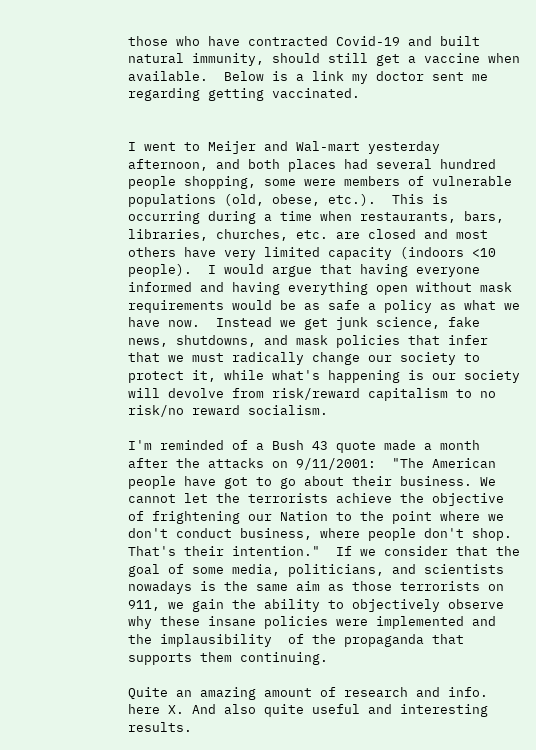those who have contracted Covid-19 and built natural immunity, should still get a vaccine when available.  Below is a link my doctor sent me regarding getting vaccinated.


I went to Meijer and Wal-mart yesterday afternoon, and both places had several hundred people shopping, some were members of vulnerable populations (old, obese, etc.).  This is occurring during a time when restaurants, bars, libraries, churches, etc. are closed and most others have very limited capacity (indoors <10 people).  I would argue that having everyone informed and having everything open without mask requirements would be as safe a policy as what we have now.  Instead we get junk science, fake news, shutdowns, and mask policies that infer that we must radically change our society to protect it, while what's happening is our society will devolve from risk/reward capitalism to no risk/no reward socialism.

I'm reminded of a Bush 43 quote made a month after the attacks on 9/11/2001:  "The American people have got to go about their business. We cannot let the terrorists achieve the objective of frightening our Nation to the point where we don't conduct business, where people don't shop. That's their intention."  If we consider that the goal of some media, politicians, and scientists nowadays is the same aim as those terrorists on 911, we gain the ability to objectively observe why these insane policies were implemented and the implausibility  of the propaganda that supports them continuing.

Quite an amazing amount of research and info. here X. And also quite useful and interesting results.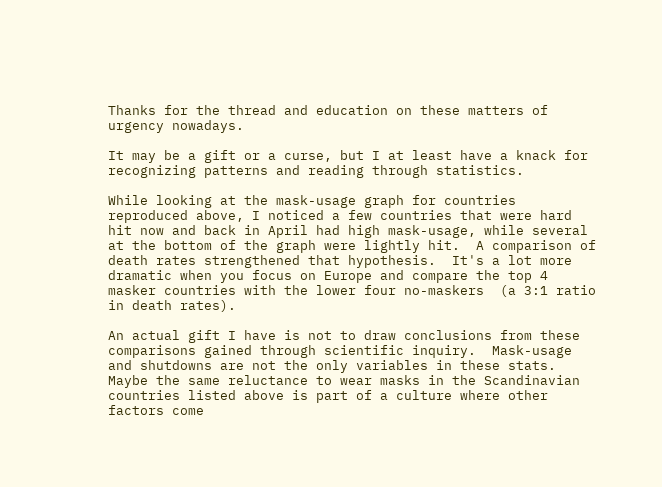Thanks for the thread and education on these matters of urgency nowadays.

It may be a gift or a curse, but I at least have a knack for recognizing patterns and reading through statistics.

While looking at the mask-usage graph for countries reproduced above, I noticed a few countries that were hard hit now and back in April had high mask-usage, while several at the bottom of the graph were lightly hit.  A comparison of death rates strengthened that hypothesis.  It's a lot more dramatic when you focus on Europe and compare the top 4 masker countries with the lower four no-maskers  (a 3:1 ratio in death rates).

An actual gift I have is not to draw conclusions from these comparisons gained through scientific inquiry.  Mask-usage and shutdowns are not the only variables in these stats.  Maybe the same reluctance to wear masks in the Scandinavian countries listed above is part of a culture where other factors come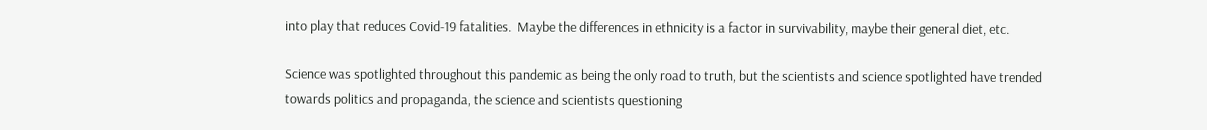into play that reduces Covid-19 fatalities.  Maybe the differences in ethnicity is a factor in survivability, maybe their general diet, etc.

Science was spotlighted throughout this pandemic as being the only road to truth, but the scientists and science spotlighted have trended towards politics and propaganda, the science and scientists questioning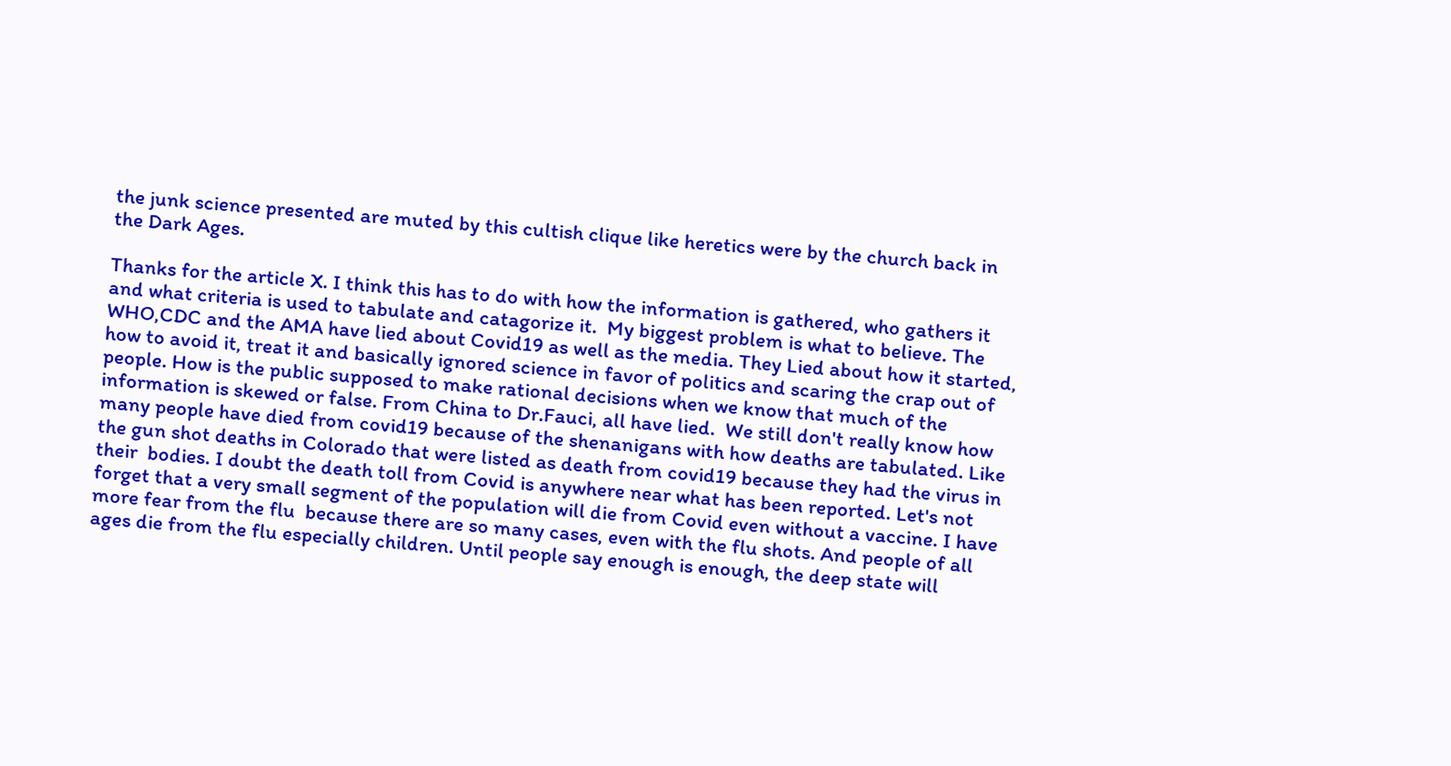the junk science presented are muted by this cultish clique like heretics were by the church back in the Dark Ages.

Thanks for the article X. I think this has to do with how the information is gathered, who gathers it and what criteria is used to tabulate and catagorize it.  My biggest problem is what to believe. The WHO,CDC and the AMA have lied about Covid19 as well as the media. They Lied about how it started, how to avoid it, treat it and basically ignored science in favor of politics and scaring the crap out of people. How is the public supposed to make rational decisions when we know that much of the information is skewed or false. From China to Dr.Fauci, all have lied.  We still don't really know how many people have died from covid19 because of the shenanigans with how deaths are tabulated. Like the gun shot deaths in Colorado that were listed as death from covid19 because they had the virus in their  bodies. I doubt the death toll from Covid is anywhere near what has been reported. Let's not forget that a very small segment of the population will die from Covid even without a vaccine. I have more fear from the flu  because there are so many cases, even with the flu shots. And people of all ages die from the flu especially children. Until people say enough is enough, the deep state will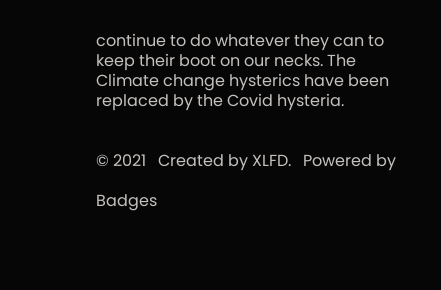continue to do whatever they can to keep their boot on our necks. The Climate change hysterics have been replaced by the Covid hysteria.


© 2021   Created by XLFD.   Powered by

Badges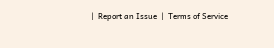|  Report an Issue  |  Terms of Service